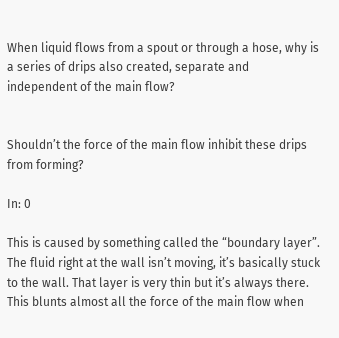When liquid flows from a spout or through a hose, why is a series of drips also created, separate and independent of the main flow?


Shouldn’t the force of the main flow inhibit these drips from forming?

In: 0

This is caused by something called the “boundary layer”. The fluid right at the wall isn’t moving, it’s basically stuck to the wall. That layer is very thin but it’s always there. This blunts almost all the force of the main flow when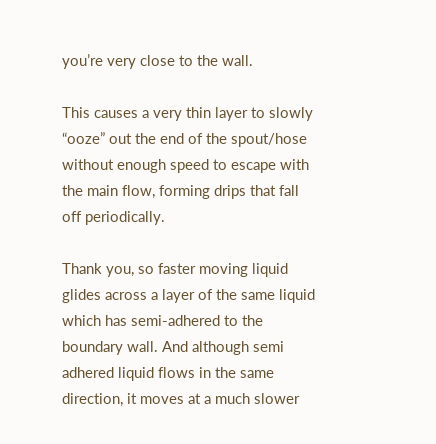you’re very close to the wall.

This causes a very thin layer to slowly “ooze” out the end of the spout/hose without enough speed to escape with the main flow, forming drips that fall off periodically.

Thank you, so faster moving liquid glides across a layer of the same liquid which has semi-adhered to the boundary wall. And although semi adhered liquid flows in the same direction, it moves at a much slower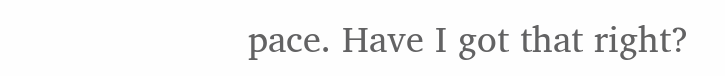pace. Have I got that right?